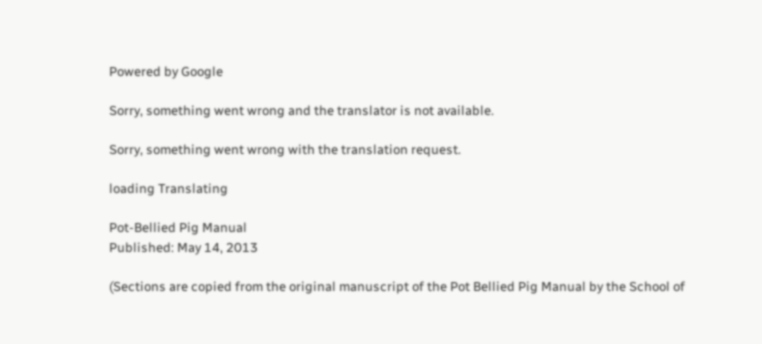Powered by Google

Sorry, something went wrong and the translator is not available.

Sorry, something went wrong with the translation request.

loading Translating

Pot-Bellied Pig Manual
Published: May 14, 2013

(Sections are copied from the original manuscript of the Pot Bellied Pig Manual by the School of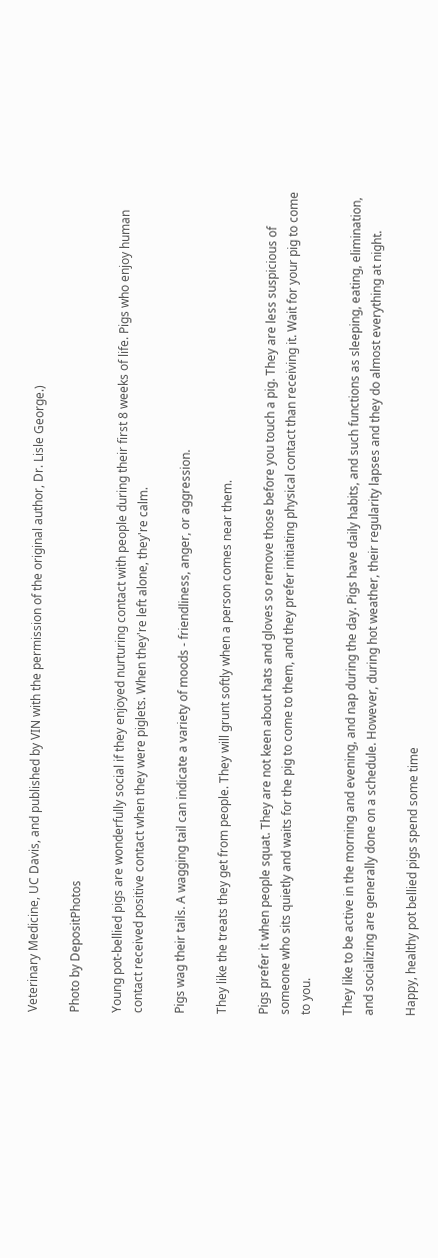Veterinary Medicine, UC Davis, and published by VIN with the permission of the original author, Dr. Lisle George.)

Photo by DepositPhotos

Young pot-bellied pigs are wonderfully social if they enjoyed nurturing contact with people during their first 8 weeks of life. Pigs who enjoy human contact received positive contact when they were piglets. When they're left alone, they're calm.

Pigs wag their tails. A wagging tail can indicate a variety of moods - friendliness, anger, or aggression.

They like the treats they get from people. They will grunt softly when a person comes near them.

Pigs prefer it when people squat. They are not keen about hats and gloves so remove those before you touch a pig. They are less suspicious of someone who sits quietly and waits for the pig to come to them, and they prefer initiating physical contact than receiving it. Wait for your pig to come to you.

They like to be active in the morning and evening, and nap during the day. Pigs have daily habits, and such functions as sleeping, eating, elimination, and socializing are generally done on a schedule. However, during hot weather, their regularity lapses and they do almost everything at night.

Happy, healthy pot bellied pigs spend some time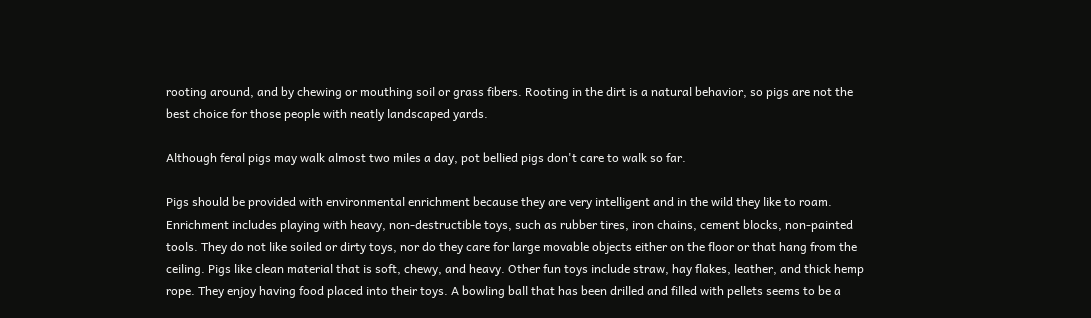rooting around, and by chewing or mouthing soil or grass fibers. Rooting in the dirt is a natural behavior, so pigs are not the best choice for those people with neatly landscaped yards.

Although feral pigs may walk almost two miles a day, pot bellied pigs don't care to walk so far.

Pigs should be provided with environmental enrichment because they are very intelligent and in the wild they like to roam. Enrichment includes playing with heavy, non-destructible toys, such as rubber tires, iron chains, cement blocks, non-painted tools. They do not like soiled or dirty toys, nor do they care for large movable objects either on the floor or that hang from the ceiling. Pigs like clean material that is soft, chewy, and heavy. Other fun toys include straw, hay flakes, leather, and thick hemp rope. They enjoy having food placed into their toys. A bowling ball that has been drilled and filled with pellets seems to be a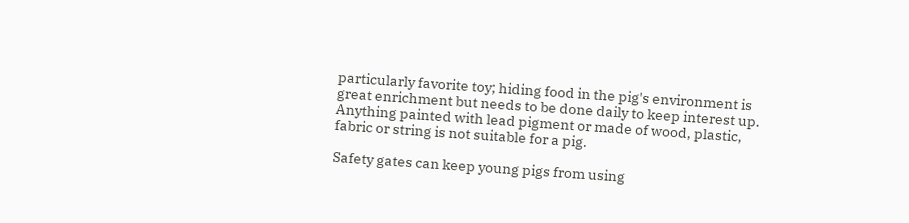particularly favorite toy; hiding food in the pig's environment is great enrichment but needs to be done daily to keep interest up. Anything painted with lead pigment or made of wood, plastic, fabric or string is not suitable for a pig.

Safety gates can keep young pigs from using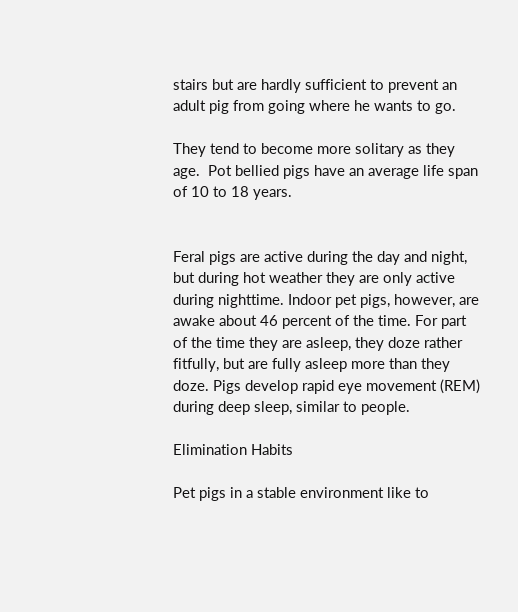stairs but are hardly sufficient to prevent an adult pig from going where he wants to go.

They tend to become more solitary as they age.  Pot bellied pigs have an average life span of 10 to 18 years.


Feral pigs are active during the day and night, but during hot weather they are only active during nighttime. Indoor pet pigs, however, are awake about 46 percent of the time. For part of the time they are asleep, they doze rather fitfully, but are fully asleep more than they doze. Pigs develop rapid eye movement (REM) during deep sleep, similar to people.

Elimination Habits

Pet pigs in a stable environment like to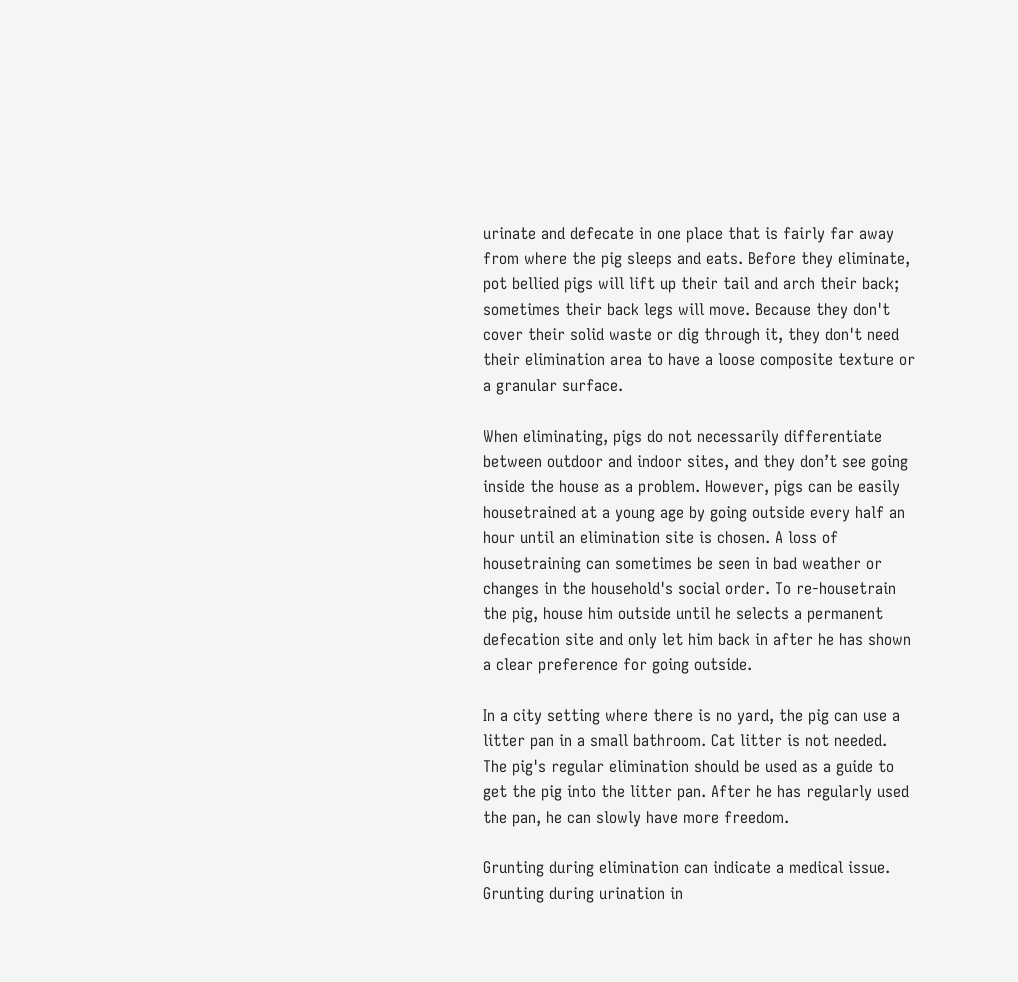urinate and defecate in one place that is fairly far away from where the pig sleeps and eats. Before they eliminate, pot bellied pigs will lift up their tail and arch their back; sometimes their back legs will move. Because they don't cover their solid waste or dig through it, they don't need their elimination area to have a loose composite texture or a granular surface.

When eliminating, pigs do not necessarily differentiate between outdoor and indoor sites, and they don’t see going inside the house as a problem. However, pigs can be easily housetrained at a young age by going outside every half an hour until an elimination site is chosen. A loss of housetraining can sometimes be seen in bad weather or changes in the household's social order. To re-housetrain the pig, house him outside until he selects a permanent defecation site and only let him back in after he has shown a clear preference for going outside.

In a city setting where there is no yard, the pig can use a litter pan in a small bathroom. Cat litter is not needed.  The pig's regular elimination should be used as a guide to get the pig into the litter pan. After he has regularly used the pan, he can slowly have more freedom.

Grunting during elimination can indicate a medical issue. Grunting during urination in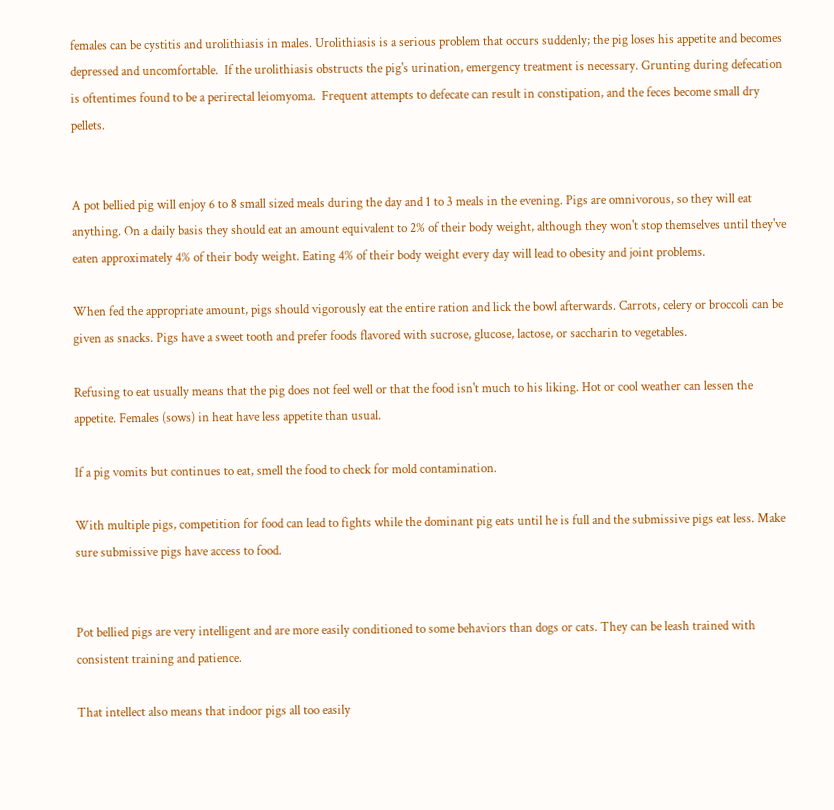females can be cystitis and urolithiasis in males. Urolithiasis is a serious problem that occurs suddenly; the pig loses his appetite and becomes depressed and uncomfortable.  If the urolithiasis obstructs the pig's urination, emergency treatment is necessary. Grunting during defecation is oftentimes found to be a perirectal leiomyoma.  Frequent attempts to defecate can result in constipation, and the feces become small dry pellets.


A pot bellied pig will enjoy 6 to 8 small sized meals during the day and 1 to 3 meals in the evening. Pigs are omnivorous, so they will eat anything. On a daily basis they should eat an amount equivalent to 2% of their body weight, although they won't stop themselves until they've eaten approximately 4% of their body weight. Eating 4% of their body weight every day will lead to obesity and joint problems.

When fed the appropriate amount, pigs should vigorously eat the entire ration and lick the bowl afterwards. Carrots, celery or broccoli can be given as snacks. Pigs have a sweet tooth and prefer foods flavored with sucrose, glucose, lactose, or saccharin to vegetables.

Refusing to eat usually means that the pig does not feel well or that the food isn't much to his liking. Hot or cool weather can lessen the appetite. Females (sows) in heat have less appetite than usual.

If a pig vomits but continues to eat, smell the food to check for mold contamination.

With multiple pigs, competition for food can lead to fights while the dominant pig eats until he is full and the submissive pigs eat less. Make sure submissive pigs have access to food.


Pot bellied pigs are very intelligent and are more easily conditioned to some behaviors than dogs or cats. They can be leash trained with consistent training and patience.

That intellect also means that indoor pigs all too easily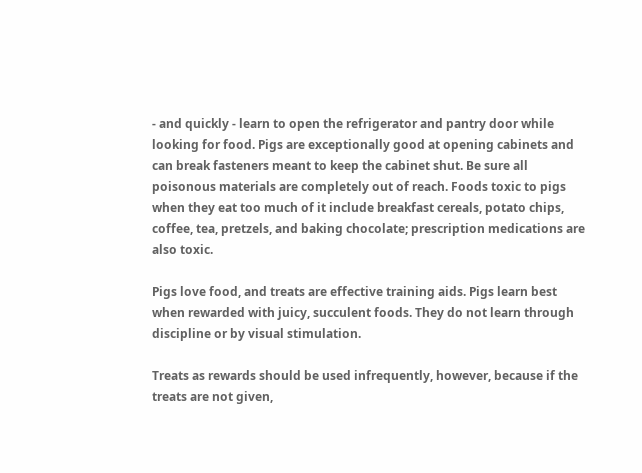- and quickly - learn to open the refrigerator and pantry door while looking for food. Pigs are exceptionally good at opening cabinets and can break fasteners meant to keep the cabinet shut. Be sure all poisonous materials are completely out of reach. Foods toxic to pigs when they eat too much of it include breakfast cereals, potato chips, coffee, tea, pretzels, and baking chocolate; prescription medications are also toxic.

Pigs love food, and treats are effective training aids. Pigs learn best when rewarded with juicy, succulent foods. They do not learn through discipline or by visual stimulation.

Treats as rewards should be used infrequently, however, because if the treats are not given,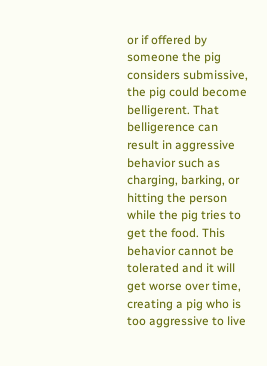or if offered by someone the pig considers submissive, the pig could become belligerent. That belligerence can result in aggressive behavior such as charging, barking, or hitting the person while the pig tries to get the food. This behavior cannot be tolerated and it will get worse over time, creating a pig who is too aggressive to live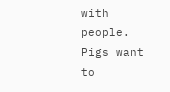with people. Pigs want to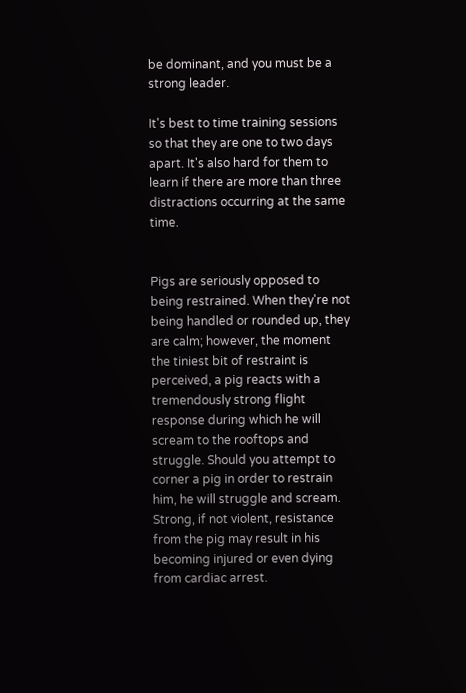be dominant, and you must be a strong leader.

It's best to time training sessions so that they are one to two days apart. It's also hard for them to learn if there are more than three distractions occurring at the same time.


Pigs are seriously opposed to being restrained. When they're not being handled or rounded up, they are calm; however, the moment the tiniest bit of restraint is perceived, a pig reacts with a tremendously strong flight response during which he will scream to the rooftops and struggle. Should you attempt to corner a pig in order to restrain him, he will struggle and scream. Strong, if not violent, resistance from the pig may result in his becoming injured or even dying from cardiac arrest.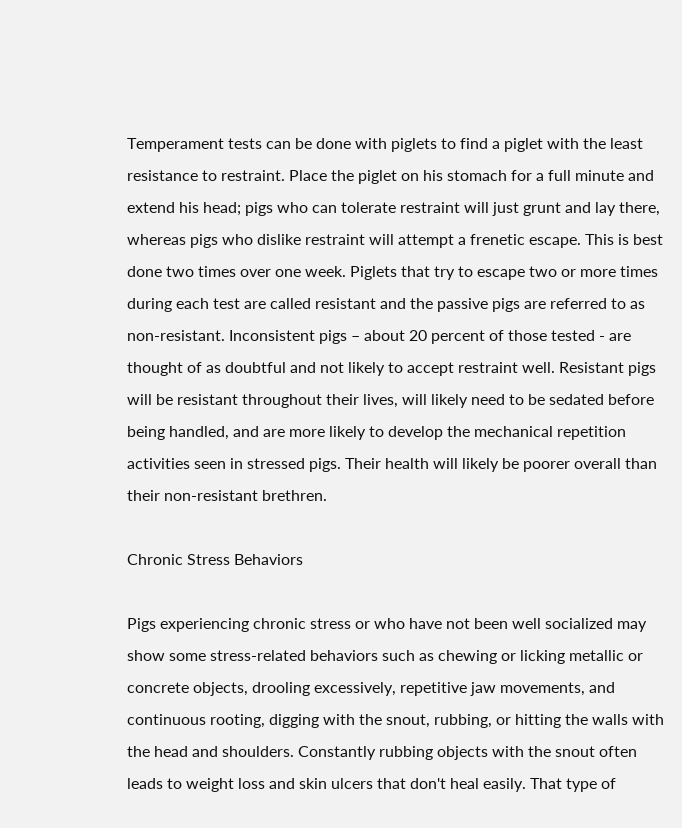Temperament tests can be done with piglets to find a piglet with the least resistance to restraint. Place the piglet on his stomach for a full minute and extend his head; pigs who can tolerate restraint will just grunt and lay there, whereas pigs who dislike restraint will attempt a frenetic escape. This is best done two times over one week. Piglets that try to escape two or more times during each test are called resistant and the passive pigs are referred to as non-resistant. Inconsistent pigs – about 20 percent of those tested - are thought of as doubtful and not likely to accept restraint well. Resistant pigs will be resistant throughout their lives, will likely need to be sedated before being handled, and are more likely to develop the mechanical repetition activities seen in stressed pigs. Their health will likely be poorer overall than their non-resistant brethren.

Chronic Stress Behaviors

Pigs experiencing chronic stress or who have not been well socialized may show some stress-related behaviors such as chewing or licking metallic or concrete objects, drooling excessively, repetitive jaw movements, and continuous rooting, digging with the snout, rubbing, or hitting the walls with the head and shoulders. Constantly rubbing objects with the snout often leads to weight loss and skin ulcers that don't heal easily. That type of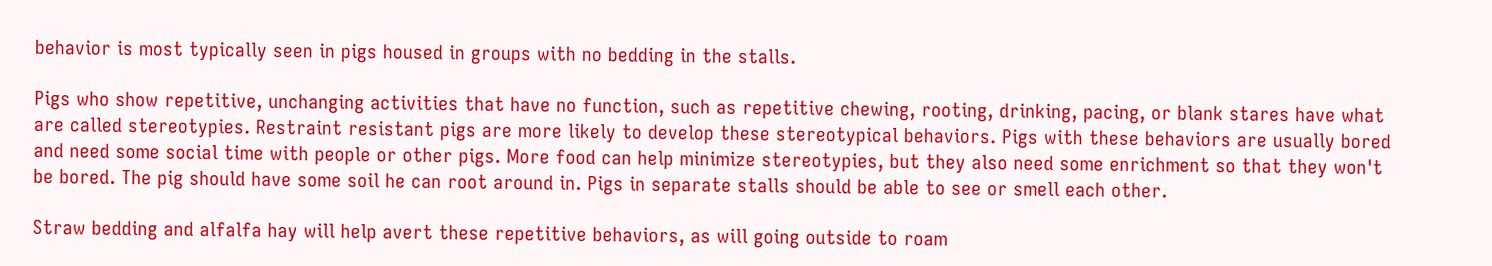behavior is most typically seen in pigs housed in groups with no bedding in the stalls.

Pigs who show repetitive, unchanging activities that have no function, such as repetitive chewing, rooting, drinking, pacing, or blank stares have what are called stereotypies. Restraint resistant pigs are more likely to develop these stereotypical behaviors. Pigs with these behaviors are usually bored and need some social time with people or other pigs. More food can help minimize stereotypies, but they also need some enrichment so that they won't be bored. The pig should have some soil he can root around in. Pigs in separate stalls should be able to see or smell each other.

Straw bedding and alfalfa hay will help avert these repetitive behaviors, as will going outside to roam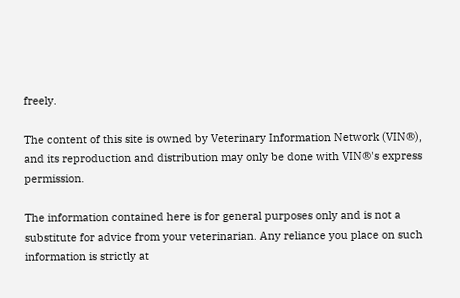freely.

The content of this site is owned by Veterinary Information Network (VIN®), and its reproduction and distribution may only be done with VIN®'s express permission.

The information contained here is for general purposes only and is not a substitute for advice from your veterinarian. Any reliance you place on such information is strictly at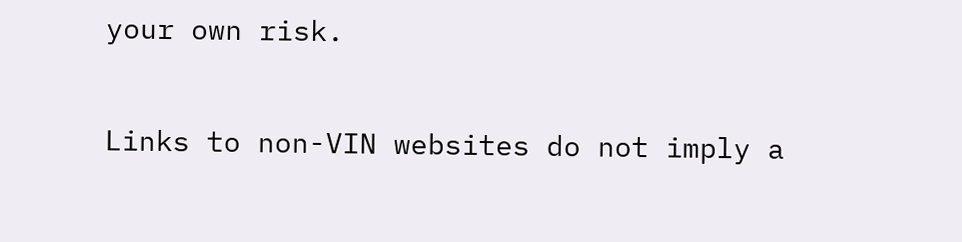your own risk.

Links to non-VIN websites do not imply a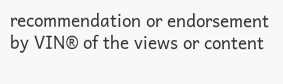recommendation or endorsement by VIN® of the views or content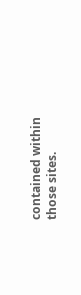contained within those sites.